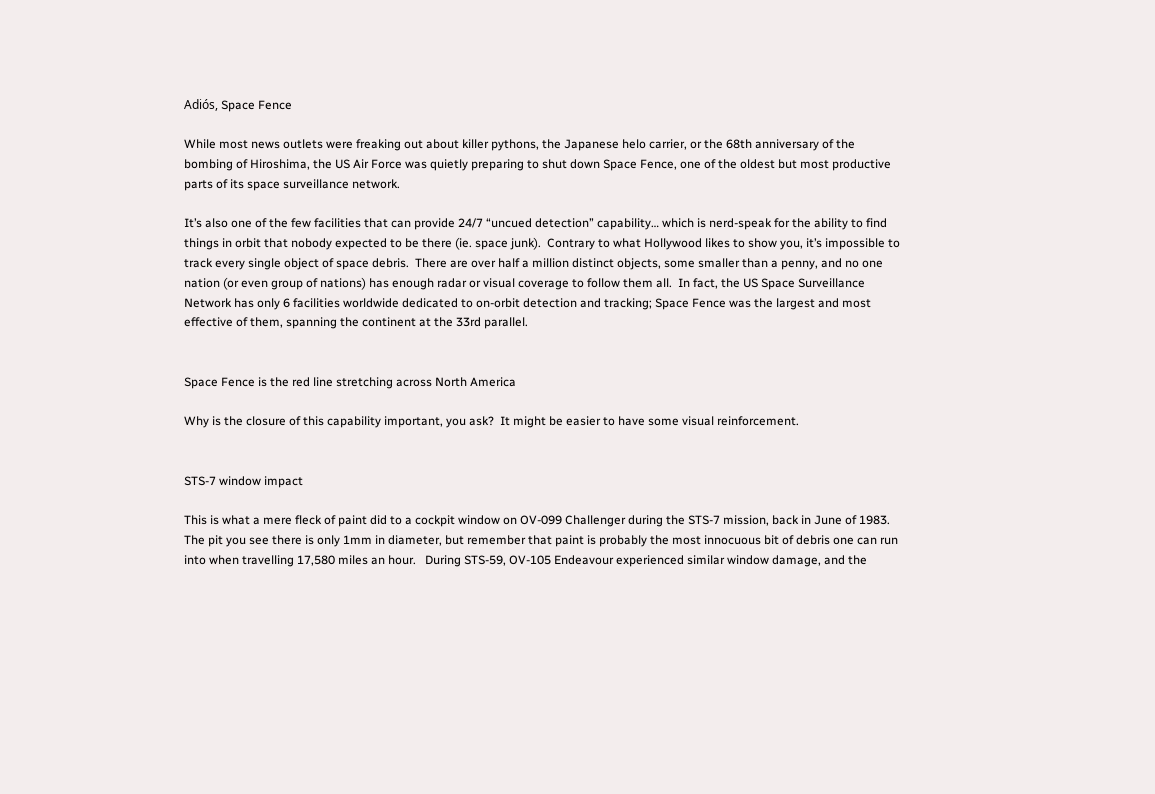Adiós, Space Fence

While most news outlets were freaking out about killer pythons, the Japanese helo carrier, or the 68th anniversary of the bombing of Hiroshima, the US Air Force was quietly preparing to shut down Space Fence, one of the oldest but most productive parts of its space surveillance network.

It’s also one of the few facilities that can provide 24/7 “uncued detection” capability… which is nerd-speak for the ability to find things in orbit that nobody expected to be there (ie. space junk).  Contrary to what Hollywood likes to show you, it’s impossible to track every single object of space debris.  There are over half a million distinct objects, some smaller than a penny, and no one nation (or even group of nations) has enough radar or visual coverage to follow them all.  In fact, the US Space Surveillance Network has only 6 facilities worldwide dedicated to on-orbit detection and tracking; Space Fence was the largest and most effective of them, spanning the continent at the 33rd parallel.


Space Fence is the red line stretching across North America

Why is the closure of this capability important, you ask?  It might be easier to have some visual reinforcement.


STS-7 window impact

This is what a mere fleck of paint did to a cockpit window on OV-099 Challenger during the STS-7 mission, back in June of 1983.  The pit you see there is only 1mm in diameter, but remember that paint is probably the most innocuous bit of debris one can run into when travelling 17,580 miles an hour.   During STS-59, OV-105 Endeavour experienced similar window damage, and the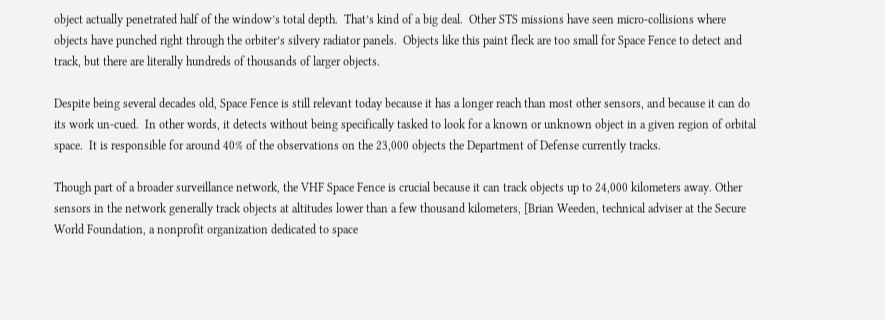object actually penetrated half of the window’s total depth.  That’s kind of a big deal.  Other STS missions have seen micro-collisions where objects have punched right through the orbiter’s silvery radiator panels.  Objects like this paint fleck are too small for Space Fence to detect and track, but there are literally hundreds of thousands of larger objects.

Despite being several decades old, Space Fence is still relevant today because it has a longer reach than most other sensors, and because it can do its work un-cued.  In other words, it detects without being specifically tasked to look for a known or unknown object in a given region of orbital space.  It is responsible for around 40% of the observations on the 23,000 objects the Department of Defense currently tracks.

Though part of a broader surveillance network, the VHF Space Fence is crucial because it can track objects up to 24,000 kilometers away. Other sensors in the network generally track objects at altitudes lower than a few thousand kilometers, [Brian Weeden, technical adviser at the Secure World Foundation, a nonprofit organization dedicated to space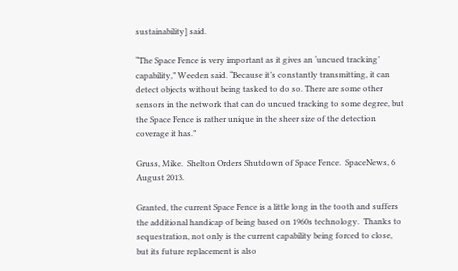sustainability] said.

“The Space Fence is very important as it gives an ‘uncued tracking’ capability,” Weeden said. “Because it’s constantly transmitting, it can detect objects without being tasked to do so. There are some other sensors in the network that can do uncued tracking to some degree, but the Space Fence is rather unique in the sheer size of the detection coverage it has.”

Gruss, Mike.  Shelton Orders Shutdown of Space Fence.  SpaceNews, 6 August 2013.

Granted, the current Space Fence is a little long in the tooth and suffers the additional handicap of being based on 1960s technology.  Thanks to sequestration, not only is the current capability being forced to close, but its future replacement is also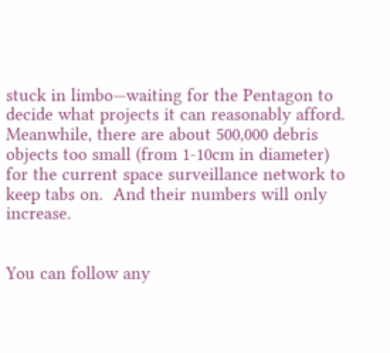stuck in limbo—waiting for the Pentagon to decide what projects it can reasonably afford.  Meanwhile, there are about 500,000 debris objects too small (from 1-10cm in diameter) for the current space surveillance network to keep tabs on.  And their numbers will only increase.


You can follow any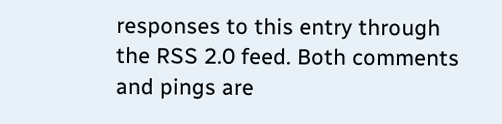responses to this entry through the RSS 2.0 feed. Both comments and pings are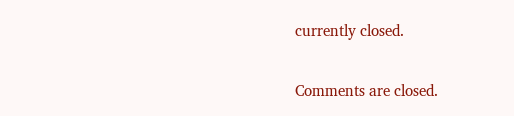currently closed.

Comments are closed.